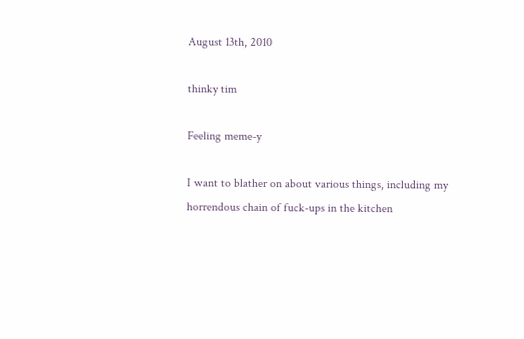August 13th, 2010

thinky tim

Feeling meme-y

I want to blather on about various things, including my horrendous chain of fuck-ups in the kitchen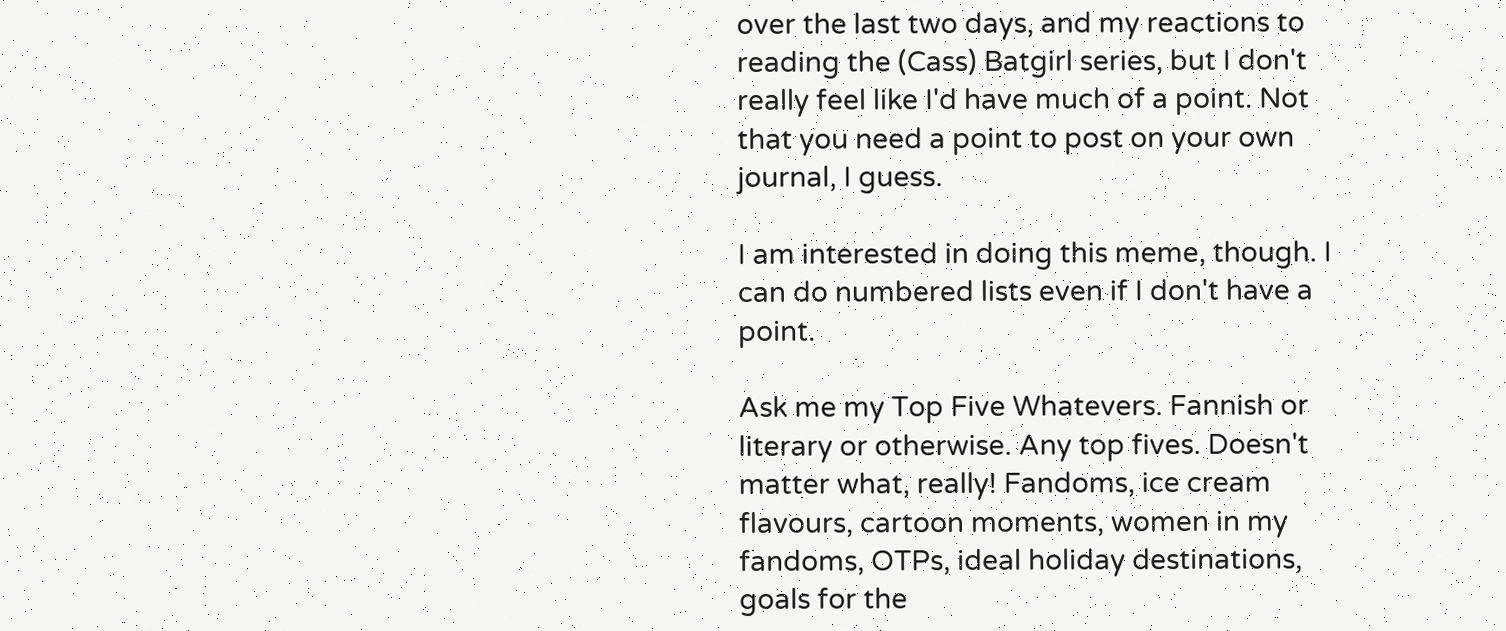over the last two days, and my reactions to reading the (Cass) Batgirl series, but I don't really feel like I'd have much of a point. Not that you need a point to post on your own journal, I guess.

I am interested in doing this meme, though. I can do numbered lists even if I don't have a point.

Ask me my Top Five Whatevers. Fannish or literary or otherwise. Any top fives. Doesn't matter what, really! Fandoms, ice cream flavours, cartoon moments, women in my fandoms, OTPs, ideal holiday destinations, goals for the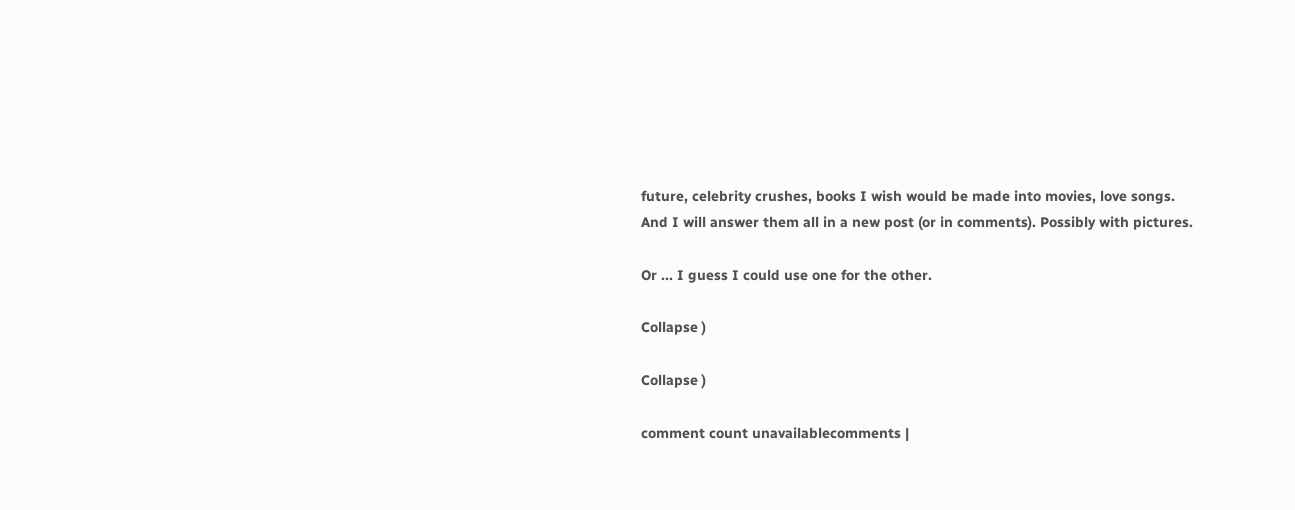future, celebrity crushes, books I wish would be made into movies, love songs. And I will answer them all in a new post (or in comments). Possibly with pictures.

Or ... I guess I could use one for the other.

Collapse )

Collapse )

comment count unavailablecomments |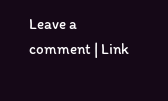Leave a comment | Link